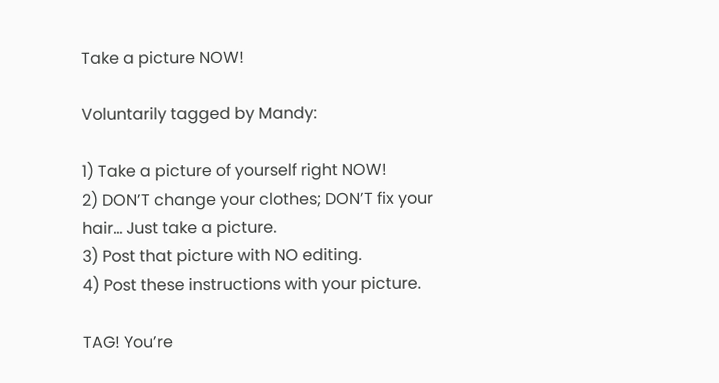Take a picture NOW!

Voluntarily tagged by Mandy:

1) Take a picture of yourself right NOW!
2) DON’T change your clothes; DON’T fix your hair… Just take a picture.
3) Post that picture with NO editing.
4) Post these instructions with your picture.

TAG! You’re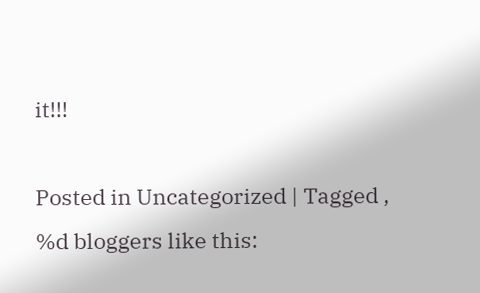it!!!

Posted in Uncategorized | Tagged ,
%d bloggers like this: